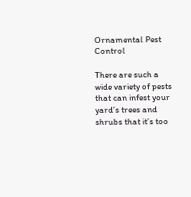Ornamental Pest Control

There are such a wide variety of pests that can infest your yard’s trees and shrubs that it’s too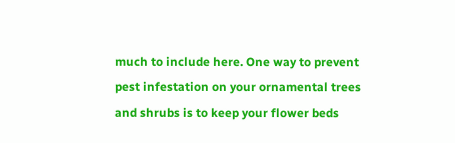much to include here. One way to prevent pest infestation on your ornamental trees and shrubs is to keep your flower beds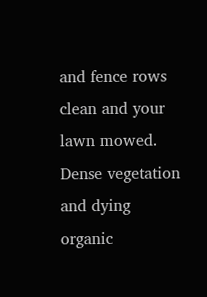and fence rows clean and your lawn mowed. Dense vegetation and dying organic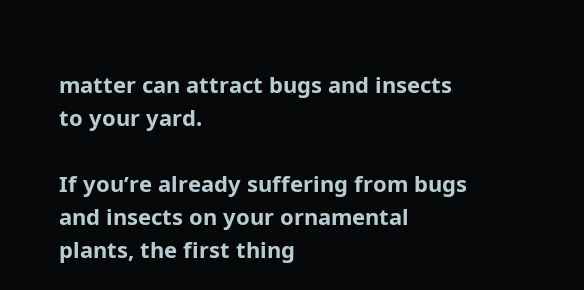matter can attract bugs and insects to your yard.

If you’re already suffering from bugs and insects on your ornamental plants, the first thing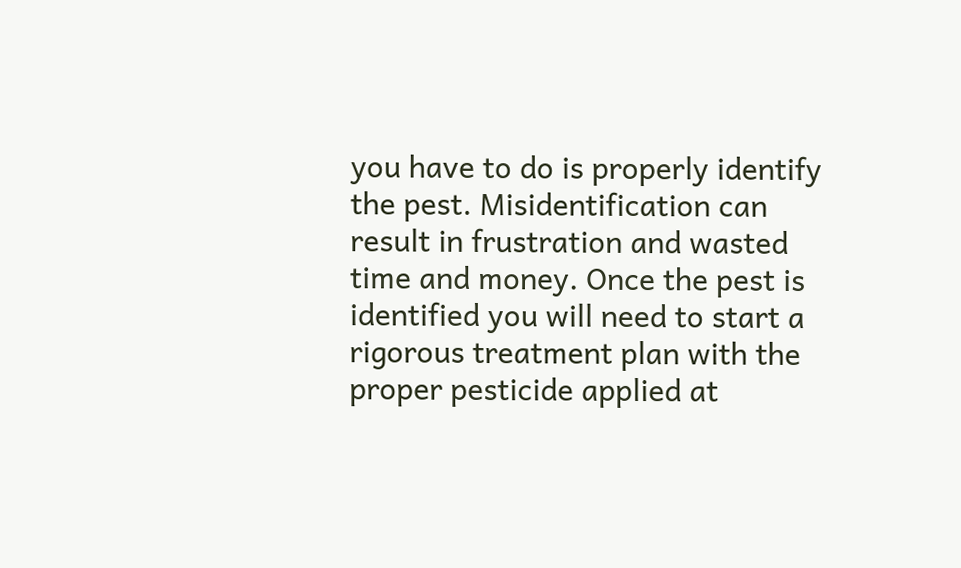you have to do is properly identify the pest. Misidentification can result in frustration and wasted time and money. Once the pest is identified you will need to start a rigorous treatment plan with the proper pesticide applied at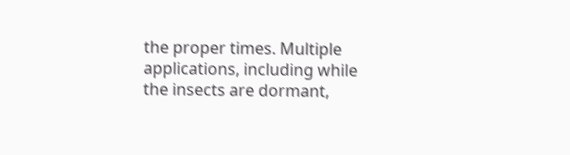the proper times. Multiple applications, including while the insects are dormant,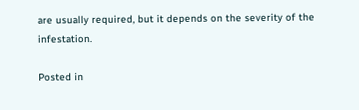are usually required, but it depends on the severity of the infestation.

Posted in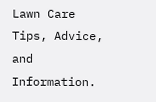Lawn Care Tips, Advice, and Information.